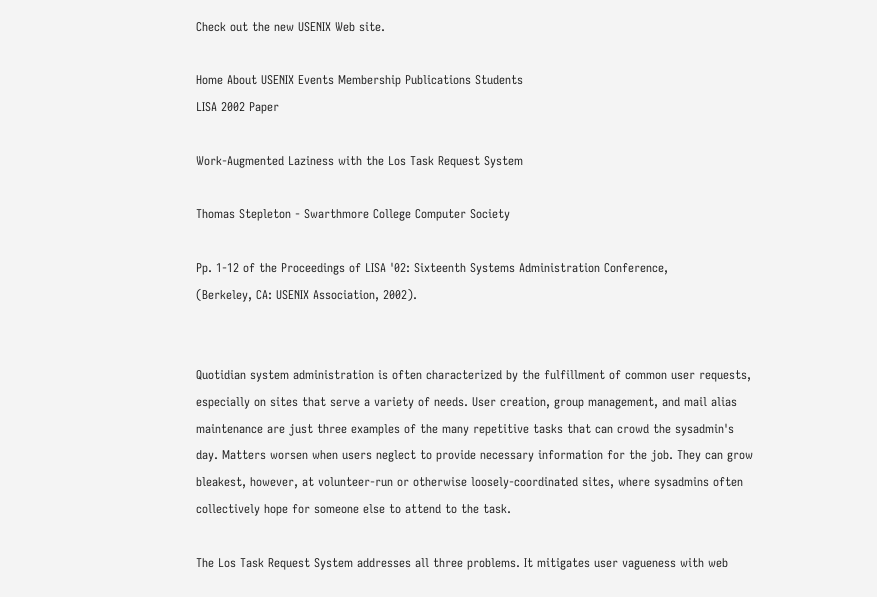Check out the new USENIX Web site.

Home About USENIX Events Membership Publications Students
LISA 2002 Paper

Work-Augmented Laziness with the Los Task Request System

Thomas Stepleton - Swarthmore College Computer Society

Pp. 1-12 of the Proceedings of LISA '02: Sixteenth Systems Administration Conference,
(Berkeley, CA: USENIX Association, 2002).


Quotidian system administration is often characterized by the fulfillment of common user requests, especially on sites that serve a variety of needs. User creation, group management, and mail alias maintenance are just three examples of the many repetitive tasks that can crowd the sysadmin's day. Matters worsen when users neglect to provide necessary information for the job. They can grow bleakest, however, at volunteer-run or otherwise loosely-coordinated sites, where sysadmins often collectively hope for someone else to attend to the task.

The Los Task Request System addresses all three problems. It mitigates user vagueness with web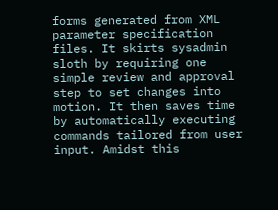forms generated from XML parameter specification files. It skirts sysadmin sloth by requiring one simple review and approval step to set changes into motion. It then saves time by automatically executing commands tailored from user input. Amidst this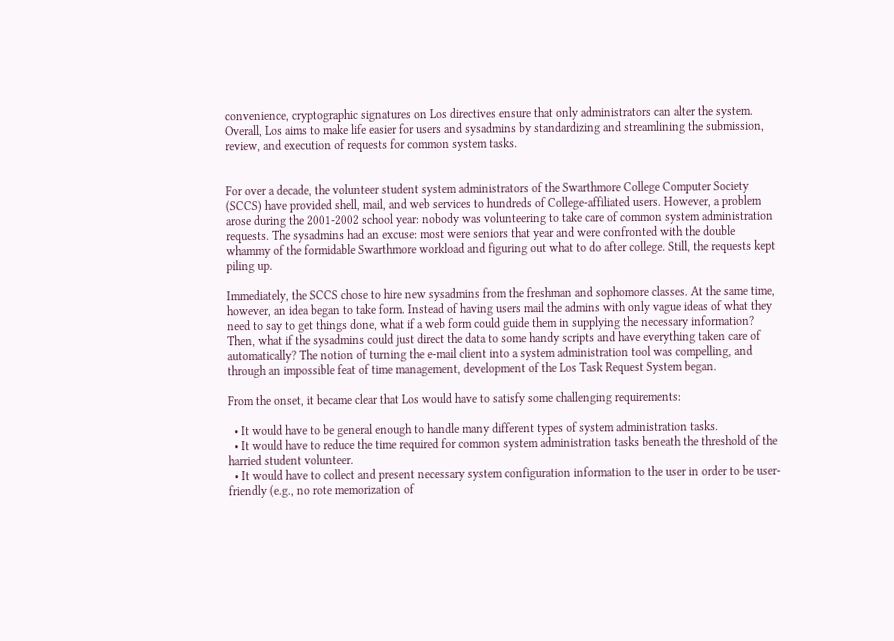convenience, cryptographic signatures on Los directives ensure that only administrators can alter the system. Overall, Los aims to make life easier for users and sysadmins by standardizing and streamlining the submission, review, and execution of requests for common system tasks.


For over a decade, the volunteer student system administrators of the Swarthmore College Computer Society (SCCS) have provided shell, mail, and web services to hundreds of College-affiliated users. However, a problem arose during the 2001-2002 school year: nobody was volunteering to take care of common system administration requests. The sysadmins had an excuse: most were seniors that year and were confronted with the double whammy of the formidable Swarthmore workload and figuring out what to do after college. Still, the requests kept piling up.

Immediately, the SCCS chose to hire new sysadmins from the freshman and sophomore classes. At the same time, however, an idea began to take form. Instead of having users mail the admins with only vague ideas of what they need to say to get things done, what if a web form could guide them in supplying the necessary information? Then, what if the sysadmins could just direct the data to some handy scripts and have everything taken care of automatically? The notion of turning the e-mail client into a system administration tool was compelling, and through an impossible feat of time management, development of the Los Task Request System began.

From the onset, it became clear that Los would have to satisfy some challenging requirements:

  • It would have to be general enough to handle many different types of system administration tasks.
  • It would have to reduce the time required for common system administration tasks beneath the threshold of the harried student volunteer.
  • It would have to collect and present necessary system configuration information to the user in order to be user-friendly (e.g., no rote memorization of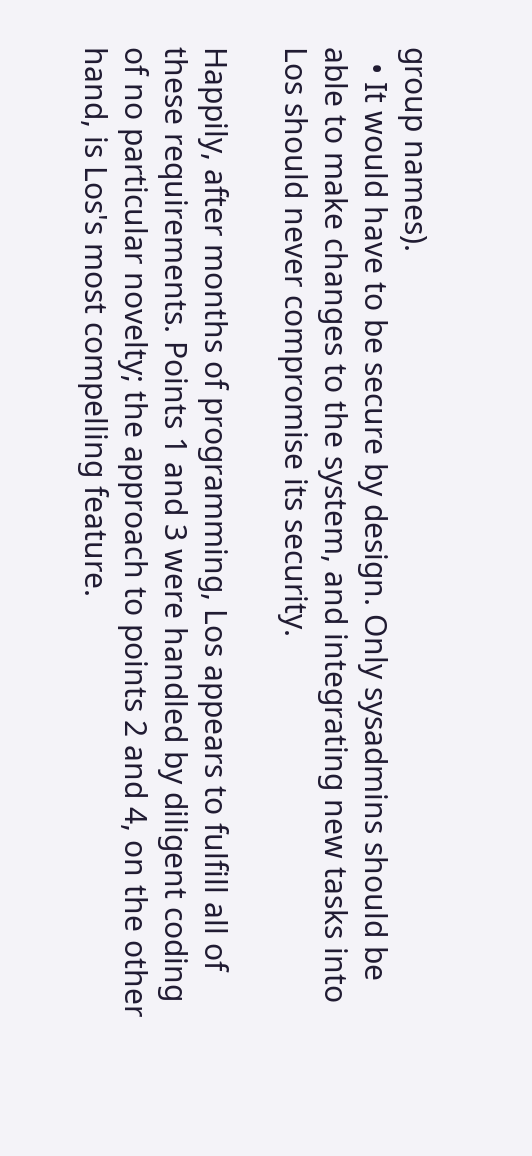group names).
  • It would have to be secure by design. Only sysadmins should be able to make changes to the system, and integrating new tasks into Los should never compromise its security.

Happily, after months of programming, Los appears to fulfill all of these requirements. Points 1 and 3 were handled by diligent coding of no particular novelty; the approach to points 2 and 4, on the other hand, is Los's most compelling feature.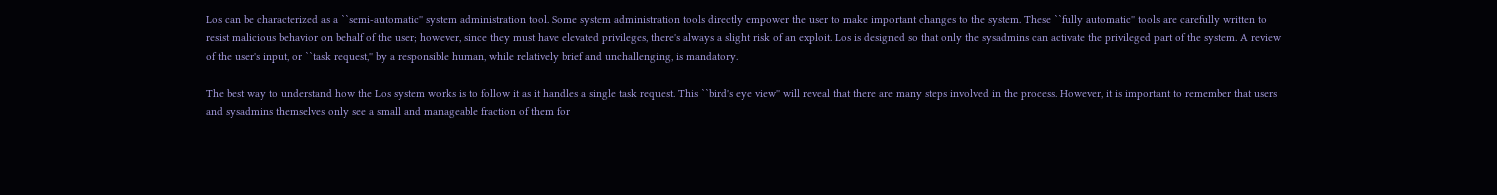Los can be characterized as a ``semi-automatic'' system administration tool. Some system administration tools directly empower the user to make important changes to the system. These ``fully automatic'' tools are carefully written to resist malicious behavior on behalf of the user; however, since they must have elevated privileges, there's always a slight risk of an exploit. Los is designed so that only the sysadmins can activate the privileged part of the system. A review of the user's input, or ``task request,'' by a responsible human, while relatively brief and unchallenging, is mandatory.

The best way to understand how the Los system works is to follow it as it handles a single task request. This ``bird's eye view'' will reveal that there are many steps involved in the process. However, it is important to remember that users and sysadmins themselves only see a small and manageable fraction of them for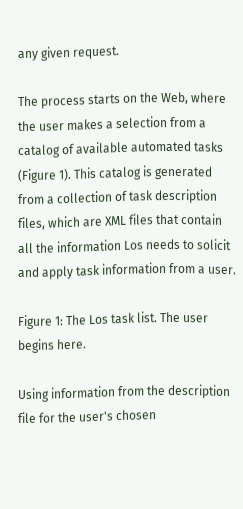any given request.

The process starts on the Web, where the user makes a selection from a catalog of available automated tasks (Figure 1). This catalog is generated from a collection of task description files, which are XML files that contain all the information Los needs to solicit and apply task information from a user.

Figure 1: The Los task list. The user begins here.

Using information from the description file for the user's chosen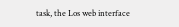task, the Los web interface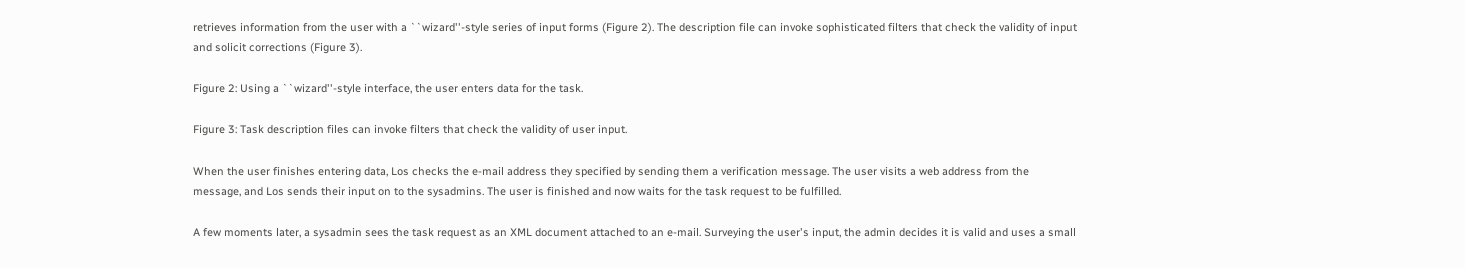retrieves information from the user with a ``wizard''-style series of input forms (Figure 2). The description file can invoke sophisticated filters that check the validity of input and solicit corrections (Figure 3).

Figure 2: Using a ``wizard''-style interface, the user enters data for the task.

Figure 3: Task description files can invoke filters that check the validity of user input.

When the user finishes entering data, Los checks the e-mail address they specified by sending them a verification message. The user visits a web address from the message, and Los sends their input on to the sysadmins. The user is finished and now waits for the task request to be fulfilled.

A few moments later, a sysadmin sees the task request as an XML document attached to an e-mail. Surveying the user's input, the admin decides it is valid and uses a small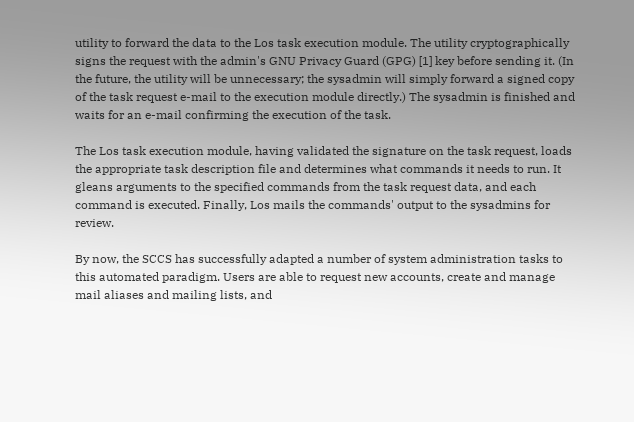utility to forward the data to the Los task execution module. The utility cryptographically signs the request with the admin's GNU Privacy Guard (GPG) [1] key before sending it. (In the future, the utility will be unnecessary; the sysadmin will simply forward a signed copy of the task request e-mail to the execution module directly.) The sysadmin is finished and waits for an e-mail confirming the execution of the task.

The Los task execution module, having validated the signature on the task request, loads the appropriate task description file and determines what commands it needs to run. It gleans arguments to the specified commands from the task request data, and each command is executed. Finally, Los mails the commands' output to the sysadmins for review.

By now, the SCCS has successfully adapted a number of system administration tasks to this automated paradigm. Users are able to request new accounts, create and manage mail aliases and mailing lists, and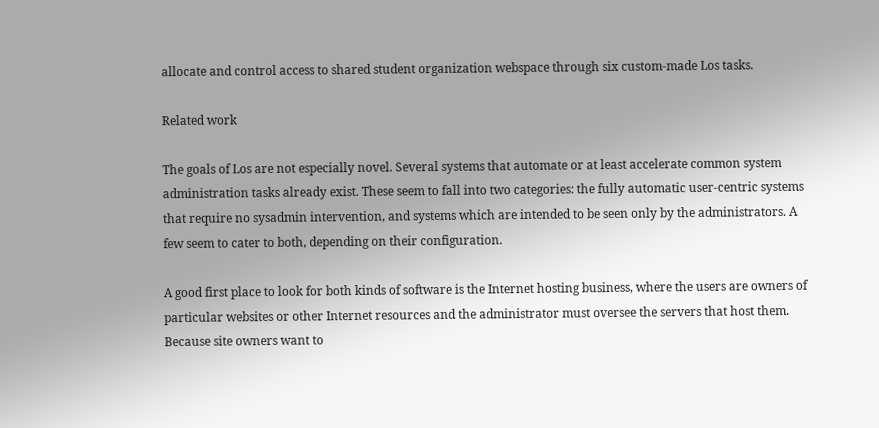allocate and control access to shared student organization webspace through six custom-made Los tasks.

Related work

The goals of Los are not especially novel. Several systems that automate or at least accelerate common system administration tasks already exist. These seem to fall into two categories: the fully automatic user-centric systems that require no sysadmin intervention, and systems which are intended to be seen only by the administrators. A few seem to cater to both, depending on their configuration.

A good first place to look for both kinds of software is the Internet hosting business, where the users are owners of particular websites or other Internet resources and the administrator must oversee the servers that host them. Because site owners want to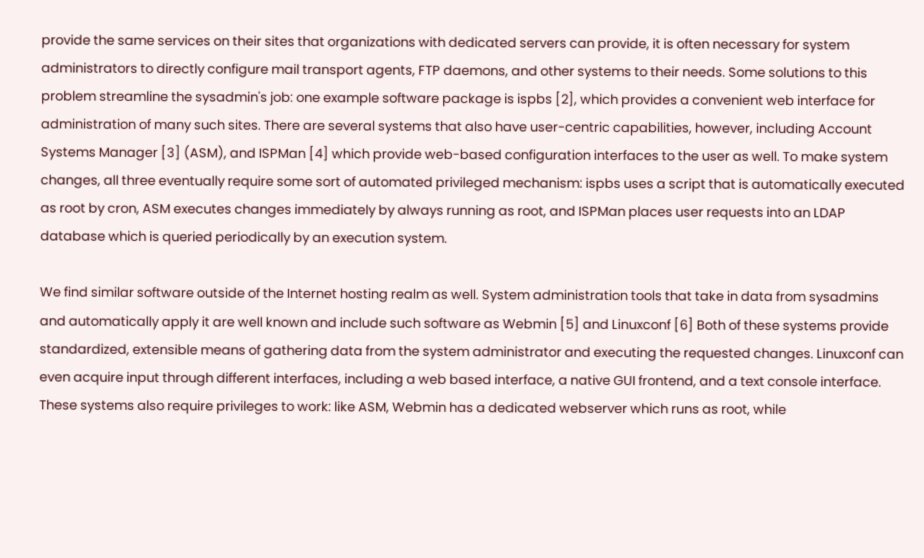provide the same services on their sites that organizations with dedicated servers can provide, it is often necessary for system administrators to directly configure mail transport agents, FTP daemons, and other systems to their needs. Some solutions to this problem streamline the sysadmin's job: one example software package is ispbs [2], which provides a convenient web interface for administration of many such sites. There are several systems that also have user-centric capabilities, however, including Account Systems Manager [3] (ASM), and ISPMan [4] which provide web-based configuration interfaces to the user as well. To make system changes, all three eventually require some sort of automated privileged mechanism: ispbs uses a script that is automatically executed as root by cron, ASM executes changes immediately by always running as root, and ISPMan places user requests into an LDAP database which is queried periodically by an execution system.

We find similar software outside of the Internet hosting realm as well. System administration tools that take in data from sysadmins and automatically apply it are well known and include such software as Webmin [5] and Linuxconf [6] Both of these systems provide standardized, extensible means of gathering data from the system administrator and executing the requested changes. Linuxconf can even acquire input through different interfaces, including a web based interface, a native GUI frontend, and a text console interface. These systems also require privileges to work: like ASM, Webmin has a dedicated webserver which runs as root, while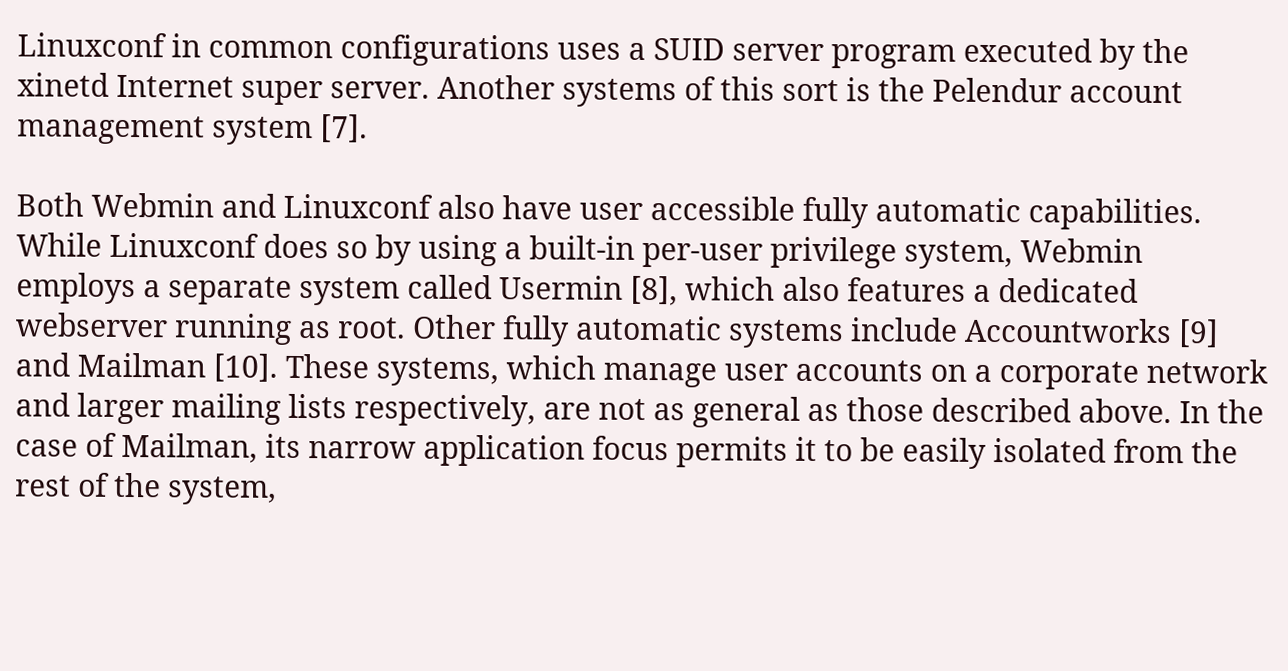Linuxconf in common configurations uses a SUID server program executed by the xinetd Internet super server. Another systems of this sort is the Pelendur account management system [7].

Both Webmin and Linuxconf also have user accessible fully automatic capabilities. While Linuxconf does so by using a built-in per-user privilege system, Webmin employs a separate system called Usermin [8], which also features a dedicated webserver running as root. Other fully automatic systems include Accountworks [9] and Mailman [10]. These systems, which manage user accounts on a corporate network and larger mailing lists respectively, are not as general as those described above. In the case of Mailman, its narrow application focus permits it to be easily isolated from the rest of the system,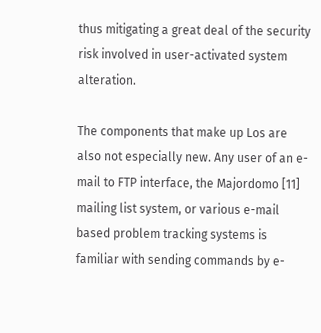thus mitigating a great deal of the security risk involved in user-activated system alteration.

The components that make up Los are also not especially new. Any user of an e-mail to FTP interface, the Majordomo [11] mailing list system, or various e-mail based problem tracking systems is familiar with sending commands by e-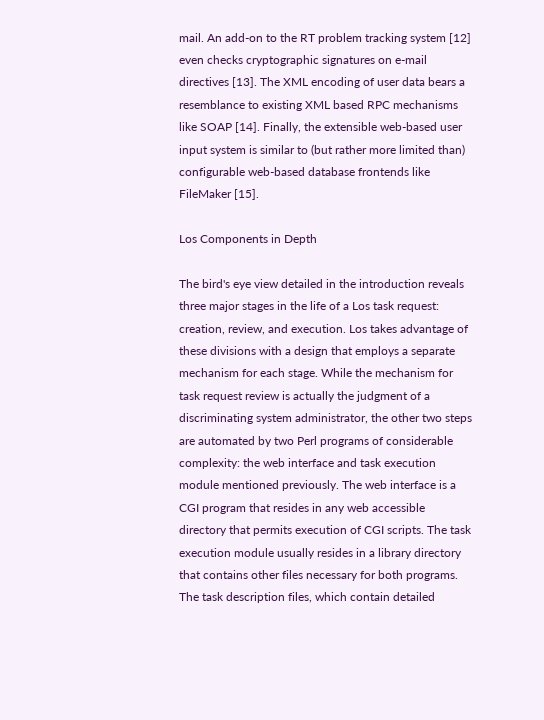mail. An add-on to the RT problem tracking system [12] even checks cryptographic signatures on e-mail directives [13]. The XML encoding of user data bears a resemblance to existing XML based RPC mechanisms like SOAP [14]. Finally, the extensible web-based user input system is similar to (but rather more limited than) configurable web-based database frontends like FileMaker [15].

Los Components in Depth

The bird's eye view detailed in the introduction reveals three major stages in the life of a Los task request: creation, review, and execution. Los takes advantage of these divisions with a design that employs a separate mechanism for each stage. While the mechanism for task request review is actually the judgment of a discriminating system administrator, the other two steps are automated by two Perl programs of considerable complexity: the web interface and task execution module mentioned previously. The web interface is a CGI program that resides in any web accessible directory that permits execution of CGI scripts. The task execution module usually resides in a library directory that contains other files necessary for both programs. The task description files, which contain detailed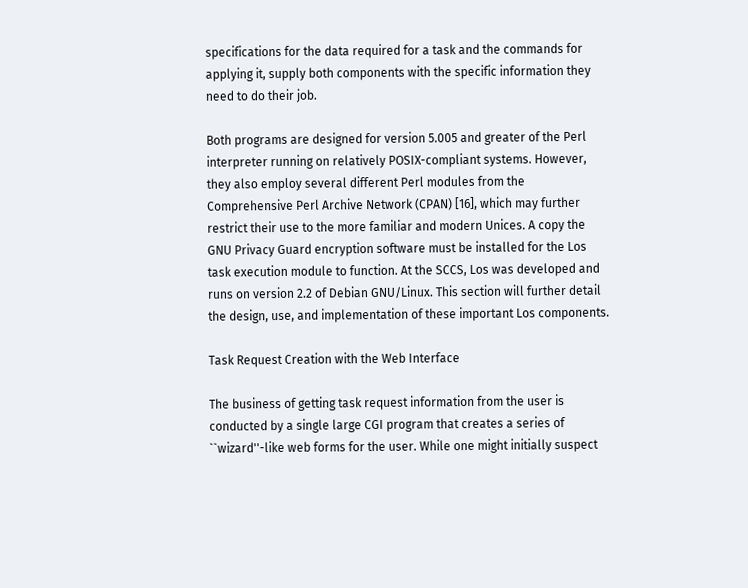specifications for the data required for a task and the commands for applying it, supply both components with the specific information they need to do their job.

Both programs are designed for version 5.005 and greater of the Perl interpreter running on relatively POSIX-compliant systems. However, they also employ several different Perl modules from the Comprehensive Perl Archive Network (CPAN) [16], which may further restrict their use to the more familiar and modern Unices. A copy the GNU Privacy Guard encryption software must be installed for the Los task execution module to function. At the SCCS, Los was developed and runs on version 2.2 of Debian GNU/Linux. This section will further detail the design, use, and implementation of these important Los components.

Task Request Creation with the Web Interface

The business of getting task request information from the user is conducted by a single large CGI program that creates a series of ``wizard''-like web forms for the user. While one might initially suspect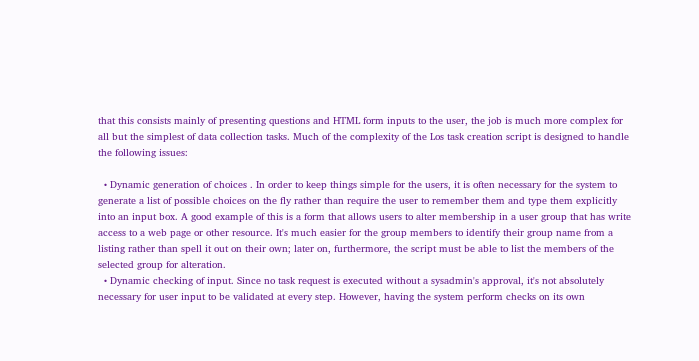that this consists mainly of presenting questions and HTML form inputs to the user, the job is much more complex for all but the simplest of data collection tasks. Much of the complexity of the Los task creation script is designed to handle the following issues:

  • Dynamic generation of choices . In order to keep things simple for the users, it is often necessary for the system to generate a list of possible choices on the fly rather than require the user to remember them and type them explicitly into an input box. A good example of this is a form that allows users to alter membership in a user group that has write access to a web page or other resource. It's much easier for the group members to identify their group name from a listing rather than spell it out on their own; later on, furthermore, the script must be able to list the members of the selected group for alteration.
  • Dynamic checking of input. Since no task request is executed without a sysadmin's approval, it's not absolutely necessary for user input to be validated at every step. However, having the system perform checks on its own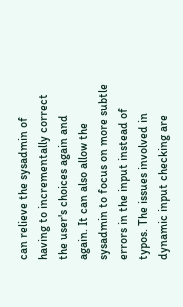can relieve the sysadmin of having to incrementally correct the user's choices again and again. It can also allow the sysadmin to focus on more subtle errors in the input instead of typos. The issues involved in dynamic input checking are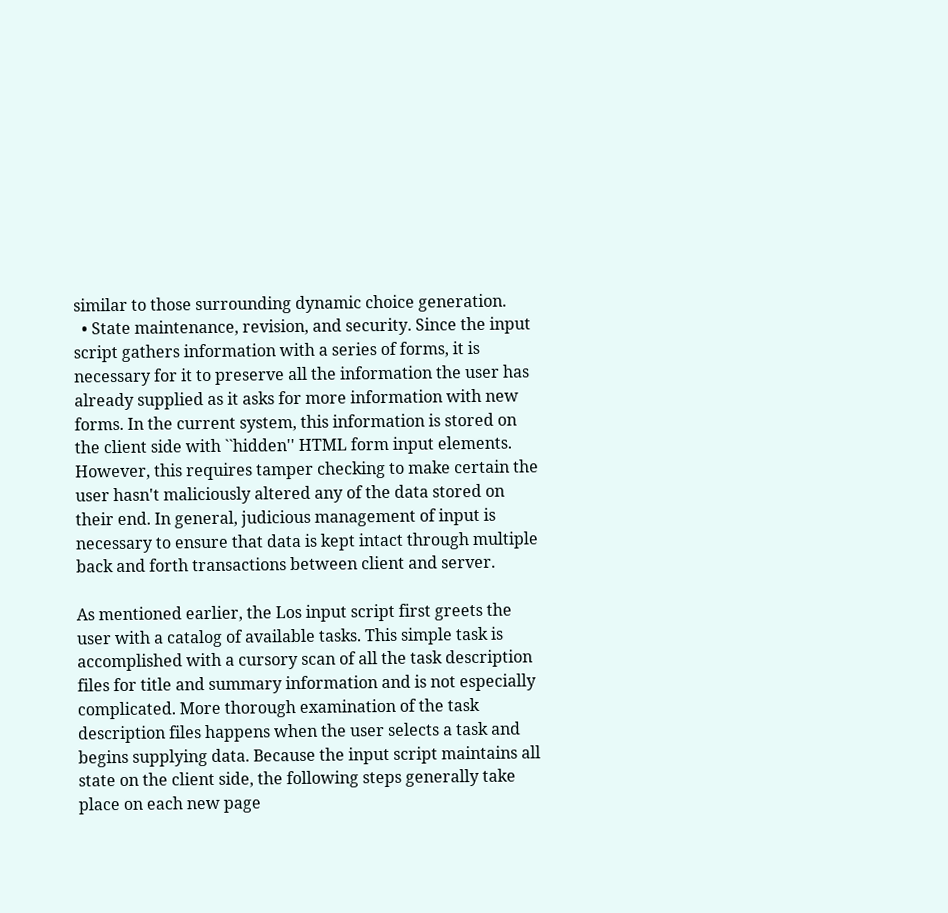similar to those surrounding dynamic choice generation.
  • State maintenance, revision, and security. Since the input script gathers information with a series of forms, it is necessary for it to preserve all the information the user has already supplied as it asks for more information with new forms. In the current system, this information is stored on the client side with ``hidden'' HTML form input elements. However, this requires tamper checking to make certain the user hasn't maliciously altered any of the data stored on their end. In general, judicious management of input is necessary to ensure that data is kept intact through multiple back and forth transactions between client and server.

As mentioned earlier, the Los input script first greets the user with a catalog of available tasks. This simple task is accomplished with a cursory scan of all the task description files for title and summary information and is not especially complicated. More thorough examination of the task description files happens when the user selects a task and begins supplying data. Because the input script maintains all state on the client side, the following steps generally take place on each new page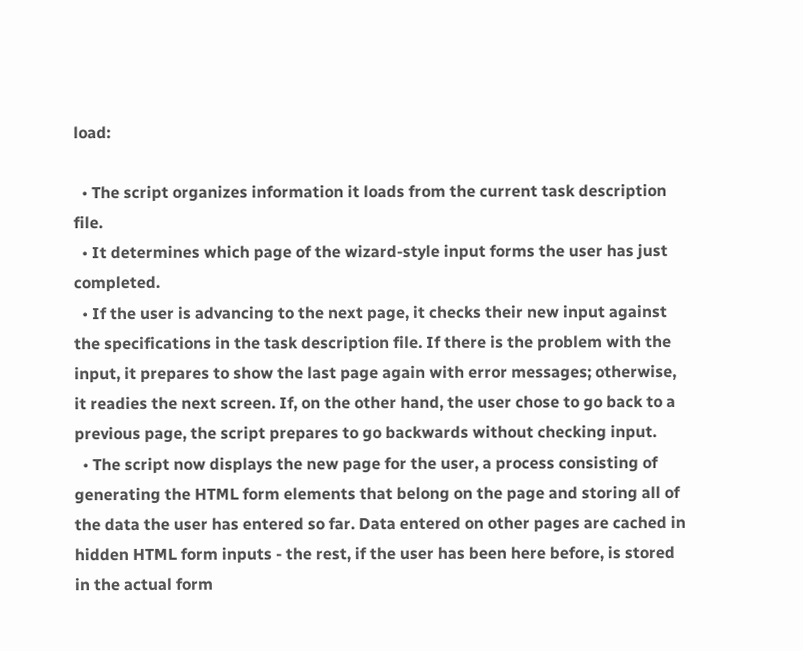load:

  • The script organizes information it loads from the current task description file.
  • It determines which page of the wizard-style input forms the user has just completed.
  • If the user is advancing to the next page, it checks their new input against the specifications in the task description file. If there is the problem with the input, it prepares to show the last page again with error messages; otherwise, it readies the next screen. If, on the other hand, the user chose to go back to a previous page, the script prepares to go backwards without checking input.
  • The script now displays the new page for the user, a process consisting of generating the HTML form elements that belong on the page and storing all of the data the user has entered so far. Data entered on other pages are cached in hidden HTML form inputs - the rest, if the user has been here before, is stored in the actual form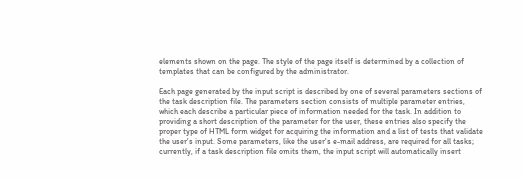elements shown on the page. The style of the page itself is determined by a collection of templates that can be configured by the administrator.

Each page generated by the input script is described by one of several parameters sections of the task description file. The parameters section consists of multiple parameter entries, which each describe a particular piece of information needed for the task. In addition to providing a short description of the parameter for the user, these entries also specify the proper type of HTML form widget for acquiring the information and a list of tests that validate the user's input. Some parameters, like the user's e-mail address, are required for all tasks; currently, if a task description file omits them, the input script will automatically insert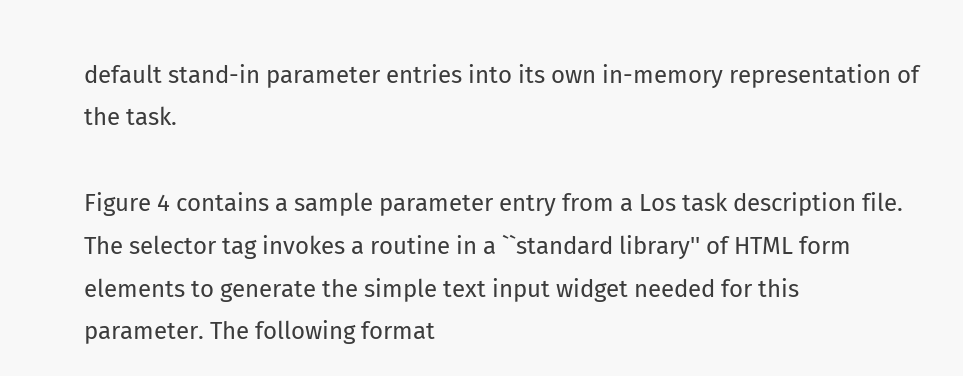default stand-in parameter entries into its own in-memory representation of the task.

Figure 4 contains a sample parameter entry from a Los task description file. The selector tag invokes a routine in a ``standard library'' of HTML form elements to generate the simple text input widget needed for this parameter. The following format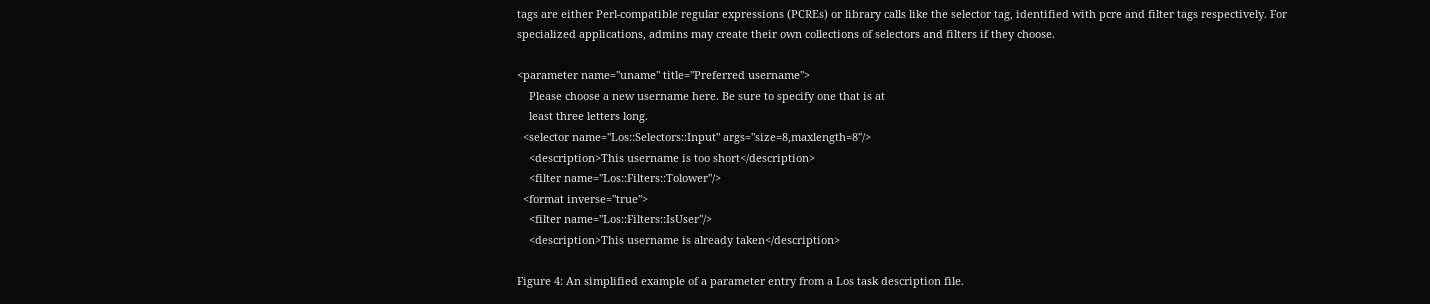tags are either Perl-compatible regular expressions (PCREs) or library calls like the selector tag, identified with pcre and filter tags respectively. For specialized applications, admins may create their own collections of selectors and filters if they choose.

<parameter name="uname" title="Preferred username">
    Please choose a new username here. Be sure to specify one that is at
    least three letters long.
  <selector name="Los::Selectors::Input" args="size=8,maxlength=8"/>
    <description>This username is too short</description>
    <filter name="Los::Filters::Tolower"/>
  <format inverse="true">
    <filter name="Los::Filters::IsUser"/>
    <description>This username is already taken</description>

Figure 4: An simplified example of a parameter entry from a Los task description file.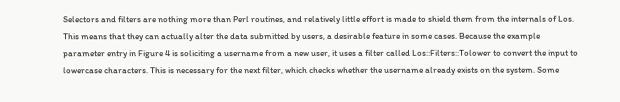Selectors and filters are nothing more than Perl routines, and relatively little effort is made to shield them from the internals of Los. This means that they can actually alter the data submitted by users, a desirable feature in some cases. Because the example parameter entry in Figure 4 is soliciting a username from a new user, it uses a filter called Los::Filters::Tolower to convert the input to lowercase characters. This is necessary for the next filter, which checks whether the username already exists on the system. Some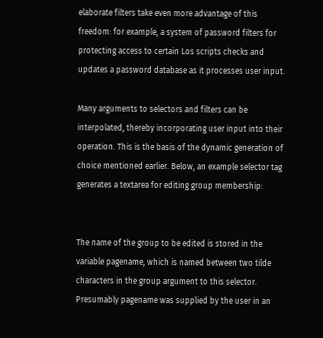elaborate filters take even more advantage of this freedom: for example, a system of password filters for protecting access to certain Los scripts checks and updates a password database as it processes user input.

Many arguments to selectors and filters can be interpolated, thereby incorporating user input into their operation. This is the basis of the dynamic generation of choice mentioned earlier. Below, an example selector tag generates a textarea for editing group membership:


The name of the group to be edited is stored in the variable pagename, which is named between two tilde characters in the group argument to this selector. Presumably pagename was supplied by the user in an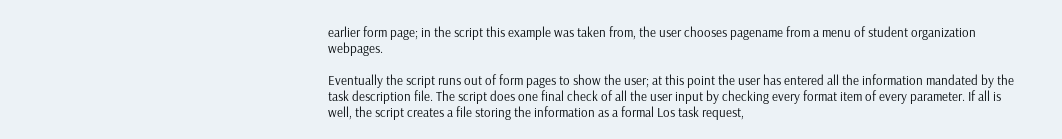earlier form page; in the script this example was taken from, the user chooses pagename from a menu of student organization webpages.

Eventually the script runs out of form pages to show the user; at this point the user has entered all the information mandated by the task description file. The script does one final check of all the user input by checking every format item of every parameter. If all is well, the script creates a file storing the information as a formal Los task request,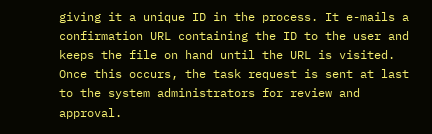giving it a unique ID in the process. It e-mails a confirmation URL containing the ID to the user and keeps the file on hand until the URL is visited. Once this occurs, the task request is sent at last to the system administrators for review and approval.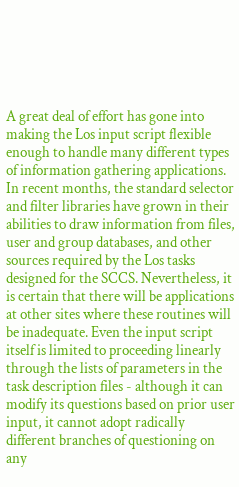A great deal of effort has gone into making the Los input script flexible enough to handle many different types of information gathering applications. In recent months, the standard selector and filter libraries have grown in their abilities to draw information from files, user and group databases, and other sources required by the Los tasks designed for the SCCS. Nevertheless, it is certain that there will be applications at other sites where these routines will be inadequate. Even the input script itself is limited to proceeding linearly through the lists of parameters in the task description files - although it can modify its questions based on prior user input, it cannot adopt radically different branches of questioning on any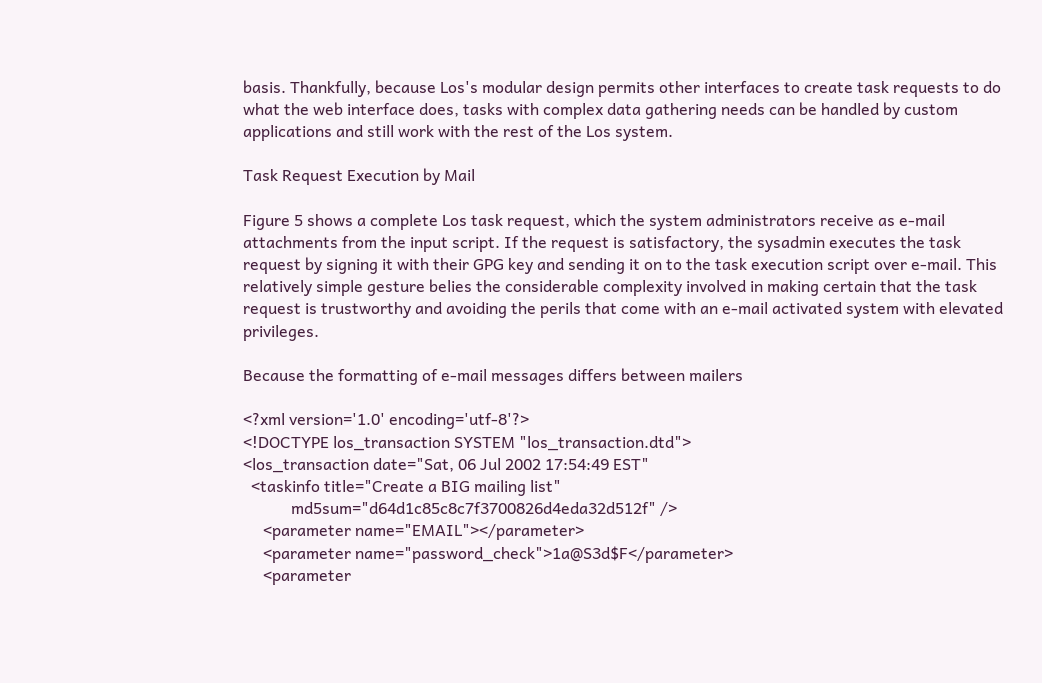basis. Thankfully, because Los's modular design permits other interfaces to create task requests to do what the web interface does, tasks with complex data gathering needs can be handled by custom applications and still work with the rest of the Los system.

Task Request Execution by Mail

Figure 5 shows a complete Los task request, which the system administrators receive as e-mail attachments from the input script. If the request is satisfactory, the sysadmin executes the task request by signing it with their GPG key and sending it on to the task execution script over e-mail. This relatively simple gesture belies the considerable complexity involved in making certain that the task request is trustworthy and avoiding the perils that come with an e-mail activated system with elevated privileges.

Because the formatting of e-mail messages differs between mailers

<?xml version='1.0' encoding='utf-8'?>
<!DOCTYPE los_transaction SYSTEM "los_transaction.dtd">
<los_transaction date="Sat, 06 Jul 2002 17:54:49 EST"
  <taskinfo title="Create a BIG mailing list"
            md5sum="d64d1c85c8c7f3700826d4eda32d512f" />
     <parameter name="EMAIL"></parameter>
     <parameter name="password_check">1a@S3d$F</parameter>
     <parameter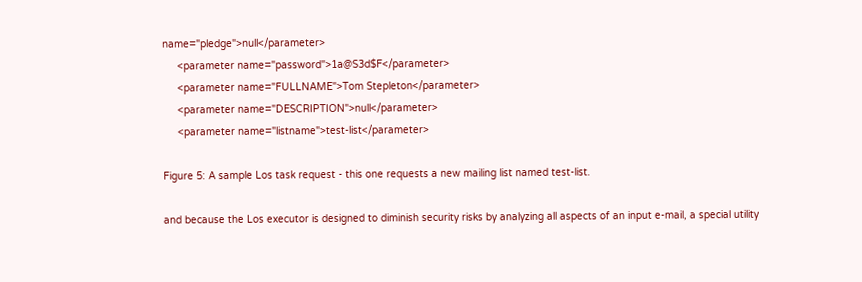name="pledge">null</parameter>
     <parameter name="password">1a@S3d$F</parameter>
     <parameter name="FULLNAME">Tom Stepleton</parameter>
     <parameter name="DESCRIPTION">null</parameter>
     <parameter name="listname">test-list</parameter>

Figure 5: A sample Los task request - this one requests a new mailing list named test-list.

and because the Los executor is designed to diminish security risks by analyzing all aspects of an input e-mail, a special utility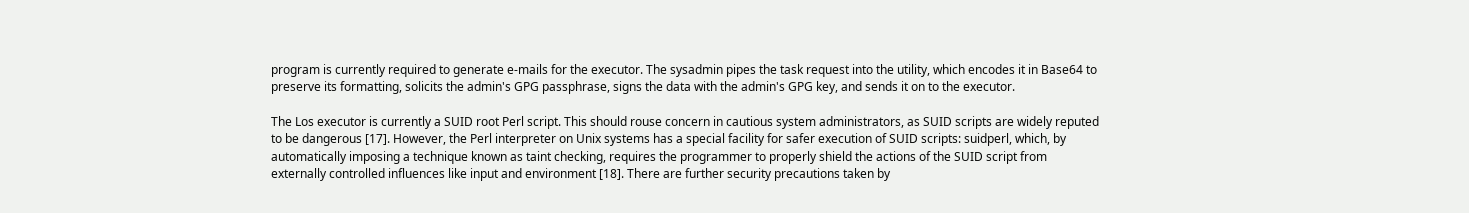program is currently required to generate e-mails for the executor. The sysadmin pipes the task request into the utility, which encodes it in Base64 to preserve its formatting, solicits the admin's GPG passphrase, signs the data with the admin's GPG key, and sends it on to the executor.

The Los executor is currently a SUID root Perl script. This should rouse concern in cautious system administrators, as SUID scripts are widely reputed to be dangerous [17]. However, the Perl interpreter on Unix systems has a special facility for safer execution of SUID scripts: suidperl, which, by automatically imposing a technique known as taint checking, requires the programmer to properly shield the actions of the SUID script from externally controlled influences like input and environment [18]. There are further security precautions taken by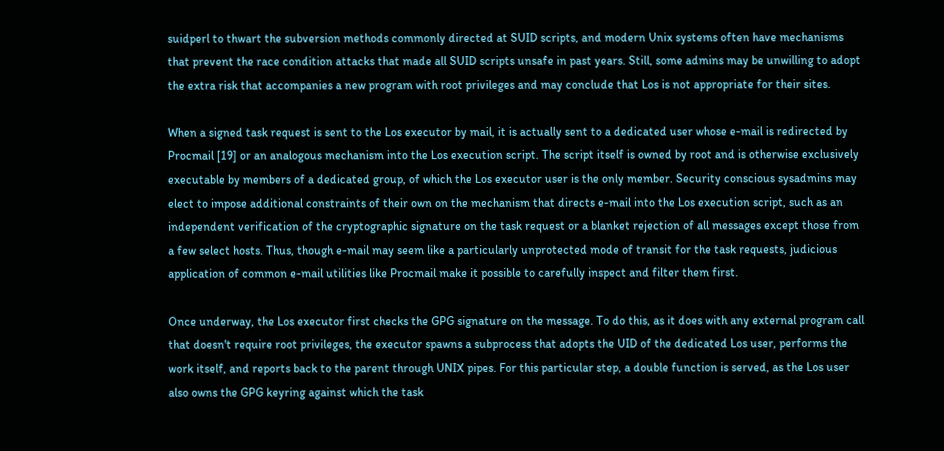suidperl to thwart the subversion methods commonly directed at SUID scripts, and modern Unix systems often have mechanisms that prevent the race condition attacks that made all SUID scripts unsafe in past years. Still, some admins may be unwilling to adopt the extra risk that accompanies a new program with root privileges and may conclude that Los is not appropriate for their sites.

When a signed task request is sent to the Los executor by mail, it is actually sent to a dedicated user whose e-mail is redirected by Procmail [19] or an analogous mechanism into the Los execution script. The script itself is owned by root and is otherwise exclusively executable by members of a dedicated group, of which the Los executor user is the only member. Security conscious sysadmins may elect to impose additional constraints of their own on the mechanism that directs e-mail into the Los execution script, such as an independent verification of the cryptographic signature on the task request or a blanket rejection of all messages except those from a few select hosts. Thus, though e-mail may seem like a particularly unprotected mode of transit for the task requests, judicious application of common e-mail utilities like Procmail make it possible to carefully inspect and filter them first.

Once underway, the Los executor first checks the GPG signature on the message. To do this, as it does with any external program call that doesn't require root privileges, the executor spawns a subprocess that adopts the UID of the dedicated Los user, performs the work itself, and reports back to the parent through UNIX pipes. For this particular step, a double function is served, as the Los user also owns the GPG keyring against which the task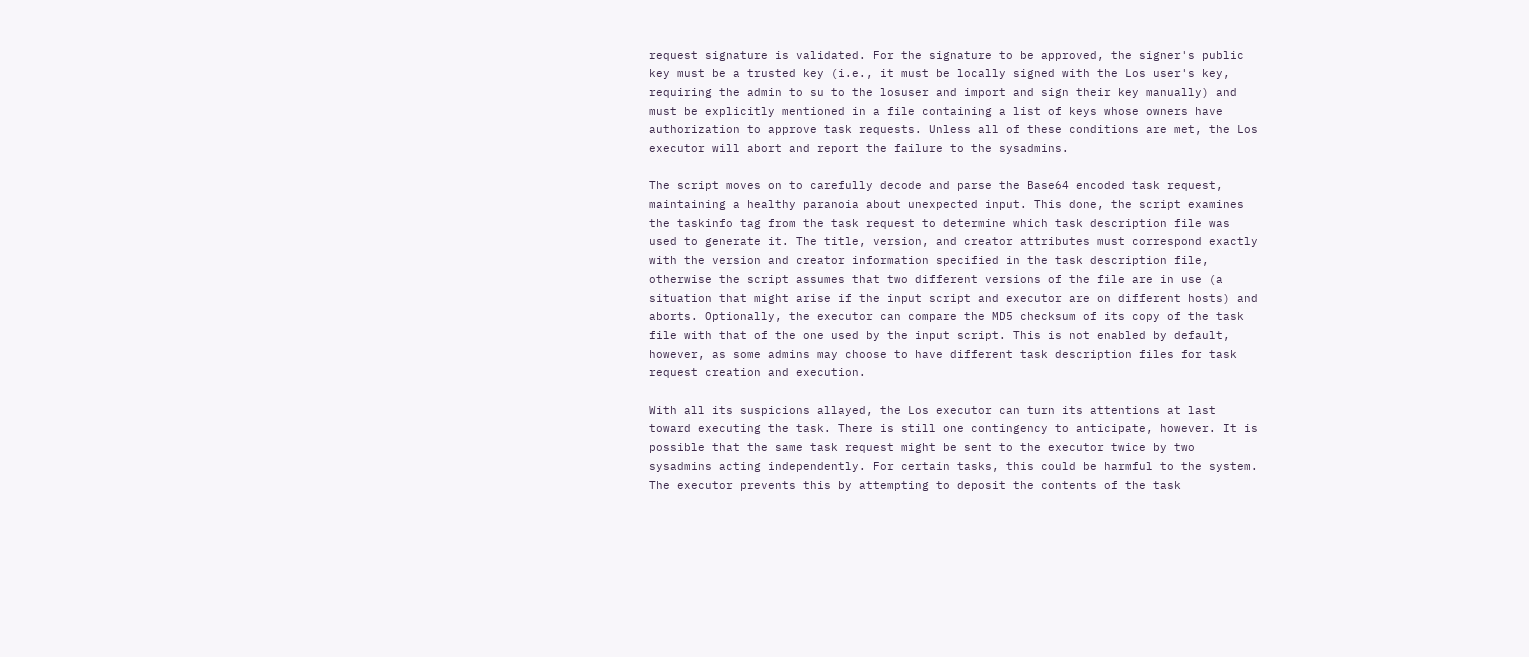request signature is validated. For the signature to be approved, the signer's public key must be a trusted key (i.e., it must be locally signed with the Los user's key, requiring the admin to su to the losuser and import and sign their key manually) and must be explicitly mentioned in a file containing a list of keys whose owners have authorization to approve task requests. Unless all of these conditions are met, the Los executor will abort and report the failure to the sysadmins.

The script moves on to carefully decode and parse the Base64 encoded task request, maintaining a healthy paranoia about unexpected input. This done, the script examines the taskinfo tag from the task request to determine which task description file was used to generate it. The title, version, and creator attributes must correspond exactly with the version and creator information specified in the task description file, otherwise the script assumes that two different versions of the file are in use (a situation that might arise if the input script and executor are on different hosts) and aborts. Optionally, the executor can compare the MD5 checksum of its copy of the task file with that of the one used by the input script. This is not enabled by default, however, as some admins may choose to have different task description files for task request creation and execution.

With all its suspicions allayed, the Los executor can turn its attentions at last toward executing the task. There is still one contingency to anticipate, however. It is possible that the same task request might be sent to the executor twice by two sysadmins acting independently. For certain tasks, this could be harmful to the system. The executor prevents this by attempting to deposit the contents of the task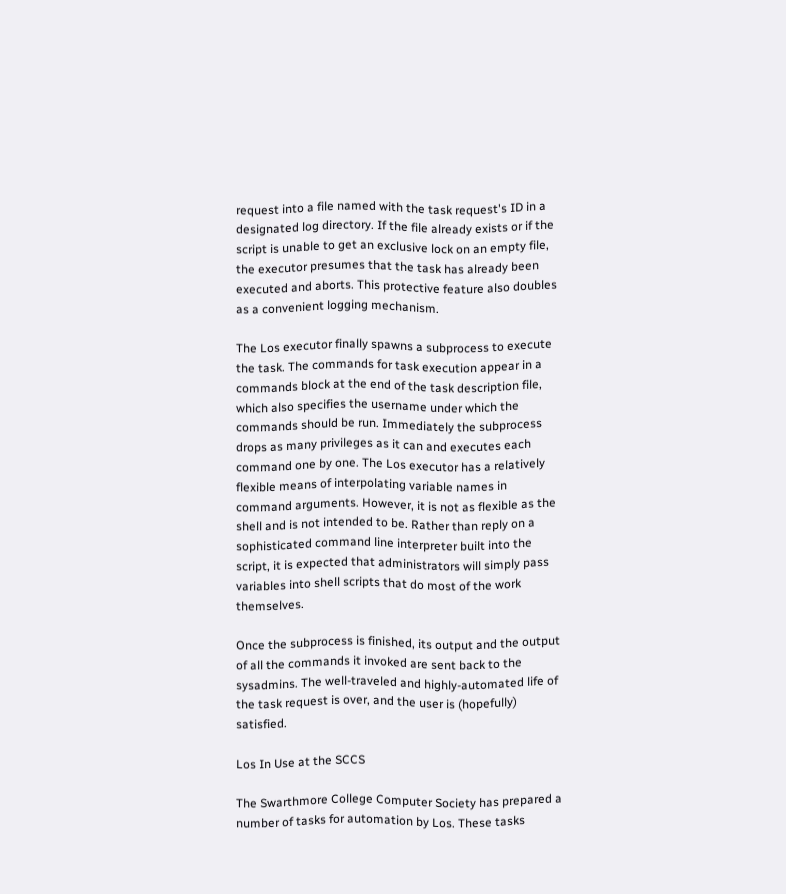request into a file named with the task request's ID in a designated log directory. If the file already exists or if the script is unable to get an exclusive lock on an empty file, the executor presumes that the task has already been executed and aborts. This protective feature also doubles as a convenient logging mechanism.

The Los executor finally spawns a subprocess to execute the task. The commands for task execution appear in a commands block at the end of the task description file, which also specifies the username under which the commands should be run. Immediately the subprocess drops as many privileges as it can and executes each command one by one. The Los executor has a relatively flexible means of interpolating variable names in command arguments. However, it is not as flexible as the shell and is not intended to be. Rather than reply on a sophisticated command line interpreter built into the script, it is expected that administrators will simply pass variables into shell scripts that do most of the work themselves.

Once the subprocess is finished, its output and the output of all the commands it invoked are sent back to the sysadmins. The well-traveled and highly-automated life of the task request is over, and the user is (hopefully) satisfied.

Los In Use at the SCCS

The Swarthmore College Computer Society has prepared a number of tasks for automation by Los. These tasks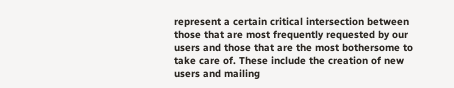represent a certain critical intersection between those that are most frequently requested by our users and those that are the most bothersome to take care of. These include the creation of new users and mailing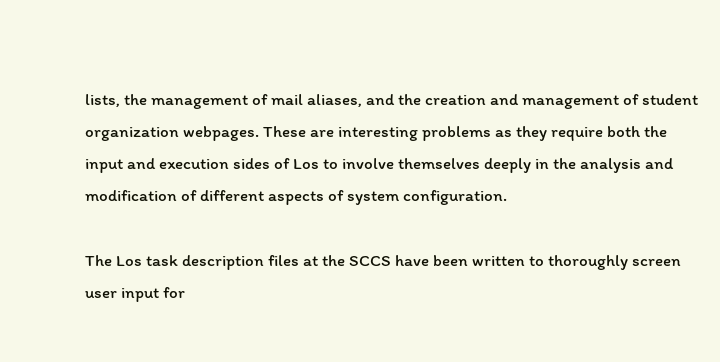lists, the management of mail aliases, and the creation and management of student organization webpages. These are interesting problems as they require both the input and execution sides of Los to involve themselves deeply in the analysis and modification of different aspects of system configuration.

The Los task description files at the SCCS have been written to thoroughly screen user input for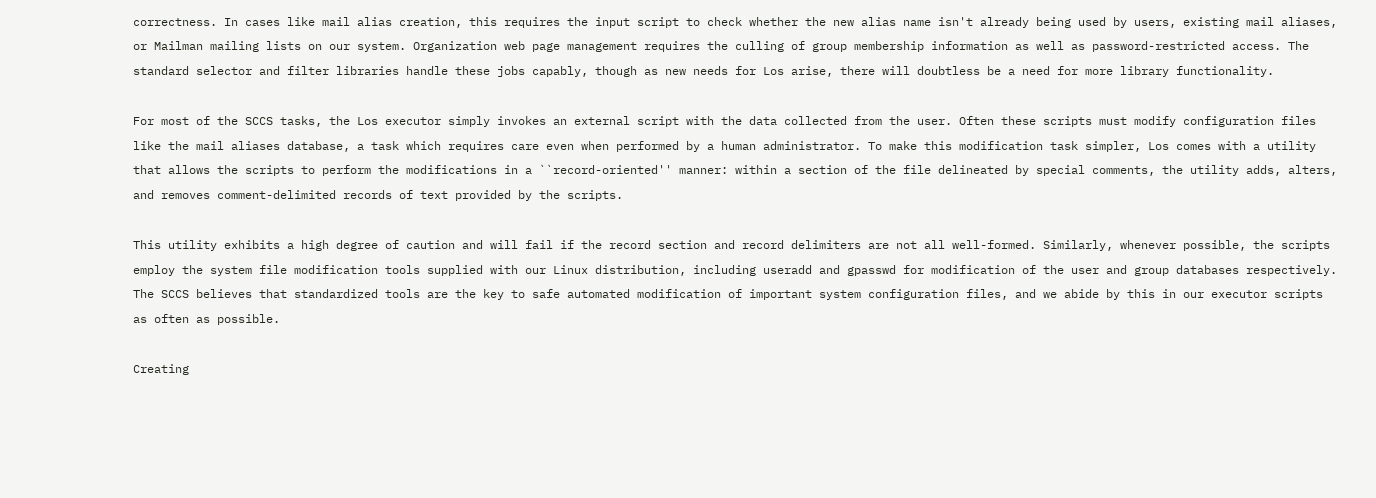correctness. In cases like mail alias creation, this requires the input script to check whether the new alias name isn't already being used by users, existing mail aliases, or Mailman mailing lists on our system. Organization web page management requires the culling of group membership information as well as password-restricted access. The standard selector and filter libraries handle these jobs capably, though as new needs for Los arise, there will doubtless be a need for more library functionality.

For most of the SCCS tasks, the Los executor simply invokes an external script with the data collected from the user. Often these scripts must modify configuration files like the mail aliases database, a task which requires care even when performed by a human administrator. To make this modification task simpler, Los comes with a utility that allows the scripts to perform the modifications in a ``record-oriented'' manner: within a section of the file delineated by special comments, the utility adds, alters, and removes comment-delimited records of text provided by the scripts.

This utility exhibits a high degree of caution and will fail if the record section and record delimiters are not all well-formed. Similarly, whenever possible, the scripts employ the system file modification tools supplied with our Linux distribution, including useradd and gpasswd for modification of the user and group databases respectively. The SCCS believes that standardized tools are the key to safe automated modification of important system configuration files, and we abide by this in our executor scripts as often as possible.

Creating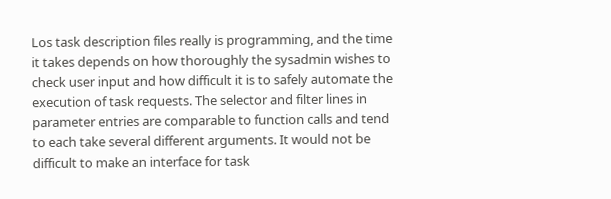Los task description files really is programming, and the time it takes depends on how thoroughly the sysadmin wishes to check user input and how difficult it is to safely automate the execution of task requests. The selector and filter lines in parameter entries are comparable to function calls and tend to each take several different arguments. It would not be difficult to make an interface for task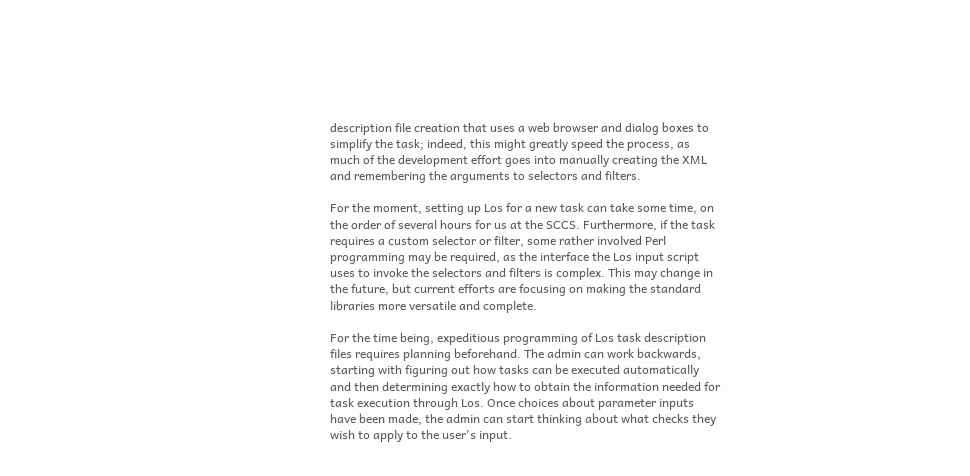description file creation that uses a web browser and dialog boxes to simplify the task; indeed, this might greatly speed the process, as much of the development effort goes into manually creating the XML and remembering the arguments to selectors and filters.

For the moment, setting up Los for a new task can take some time, on the order of several hours for us at the SCCS. Furthermore, if the task requires a custom selector or filter, some rather involved Perl programming may be required, as the interface the Los input script uses to invoke the selectors and filters is complex. This may change in the future, but current efforts are focusing on making the standard libraries more versatile and complete.

For the time being, expeditious programming of Los task description files requires planning beforehand. The admin can work backwards, starting with figuring out how tasks can be executed automatically and then determining exactly how to obtain the information needed for task execution through Los. Once choices about parameter inputs have been made, the admin can start thinking about what checks they wish to apply to the user's input.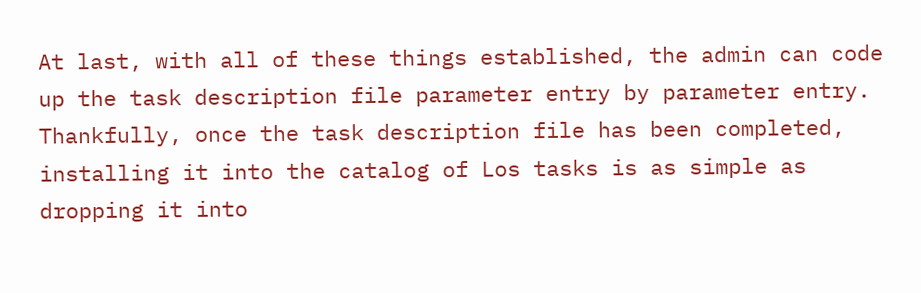At last, with all of these things established, the admin can code up the task description file parameter entry by parameter entry. Thankfully, once the task description file has been completed, installing it into the catalog of Los tasks is as simple as dropping it into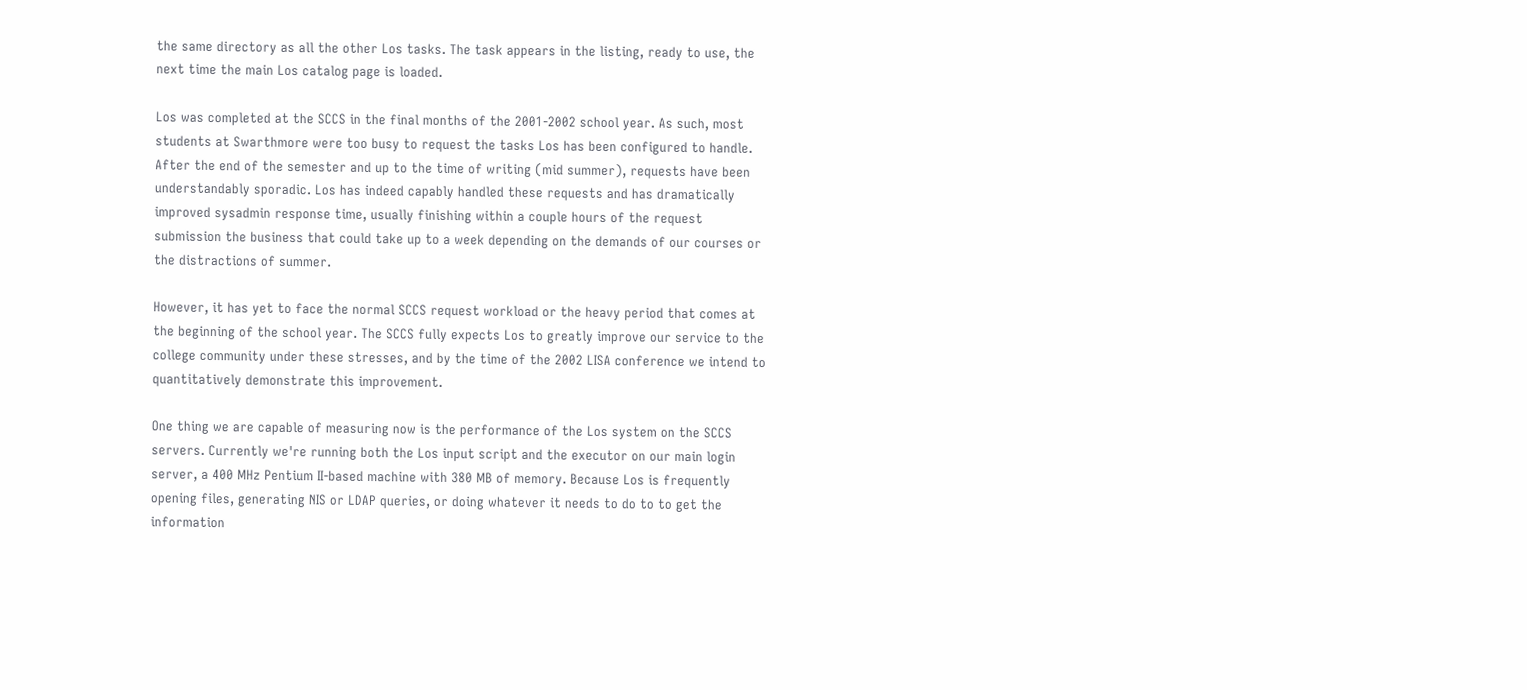the same directory as all the other Los tasks. The task appears in the listing, ready to use, the next time the main Los catalog page is loaded.

Los was completed at the SCCS in the final months of the 2001-2002 school year. As such, most students at Swarthmore were too busy to request the tasks Los has been configured to handle. After the end of the semester and up to the time of writing (mid summer), requests have been understandably sporadic. Los has indeed capably handled these requests and has dramatically improved sysadmin response time, usually finishing within a couple hours of the request submission the business that could take up to a week depending on the demands of our courses or the distractions of summer.

However, it has yet to face the normal SCCS request workload or the heavy period that comes at the beginning of the school year. The SCCS fully expects Los to greatly improve our service to the college community under these stresses, and by the time of the 2002 LISA conference we intend to quantitatively demonstrate this improvement.

One thing we are capable of measuring now is the performance of the Los system on the SCCS servers. Currently we're running both the Los input script and the executor on our main login server, a 400 MHz Pentium II-based machine with 380 MB of memory. Because Los is frequently opening files, generating NIS or LDAP queries, or doing whatever it needs to do to to get the information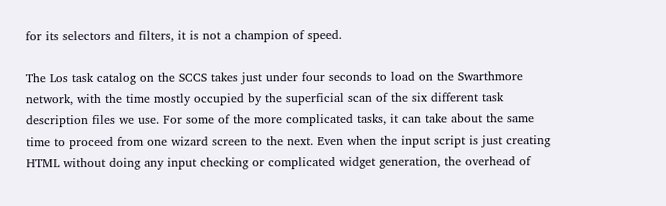for its selectors and filters, it is not a champion of speed.

The Los task catalog on the SCCS takes just under four seconds to load on the Swarthmore network, with the time mostly occupied by the superficial scan of the six different task description files we use. For some of the more complicated tasks, it can take about the same time to proceed from one wizard screen to the next. Even when the input script is just creating HTML without doing any input checking or complicated widget generation, the overhead of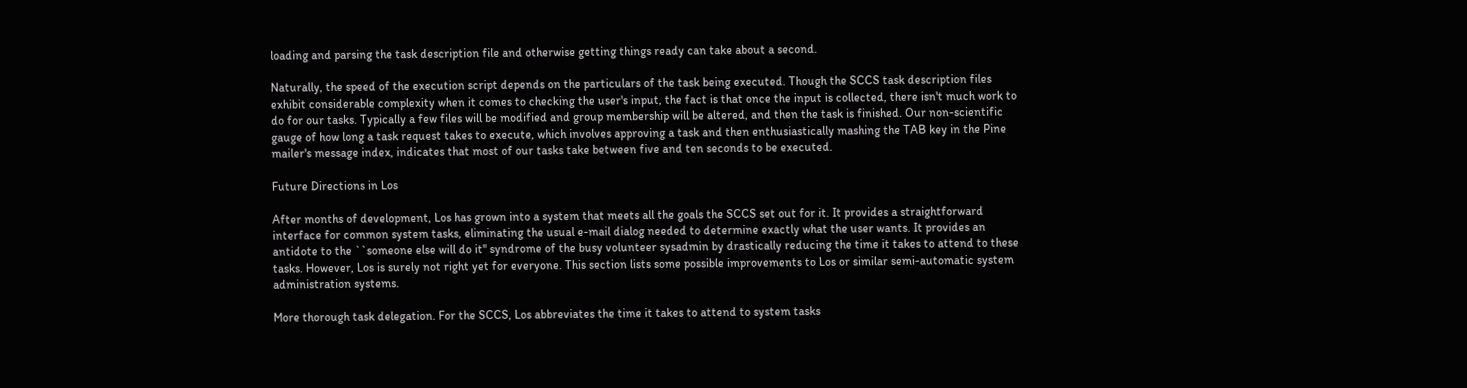loading and parsing the task description file and otherwise getting things ready can take about a second.

Naturally, the speed of the execution script depends on the particulars of the task being executed. Though the SCCS task description files exhibit considerable complexity when it comes to checking the user's input, the fact is that once the input is collected, there isn't much work to do for our tasks. Typically a few files will be modified and group membership will be altered, and then the task is finished. Our non-scientific gauge of how long a task request takes to execute, which involves approving a task and then enthusiastically mashing the TAB key in the Pine mailer's message index, indicates that most of our tasks take between five and ten seconds to be executed.

Future Directions in Los

After months of development, Los has grown into a system that meets all the goals the SCCS set out for it. It provides a straightforward interface for common system tasks, eliminating the usual e-mail dialog needed to determine exactly what the user wants. It provides an antidote to the ``someone else will do it'' syndrome of the busy volunteer sysadmin by drastically reducing the time it takes to attend to these tasks. However, Los is surely not right yet for everyone. This section lists some possible improvements to Los or similar semi-automatic system administration systems.

More thorough task delegation. For the SCCS, Los abbreviates the time it takes to attend to system tasks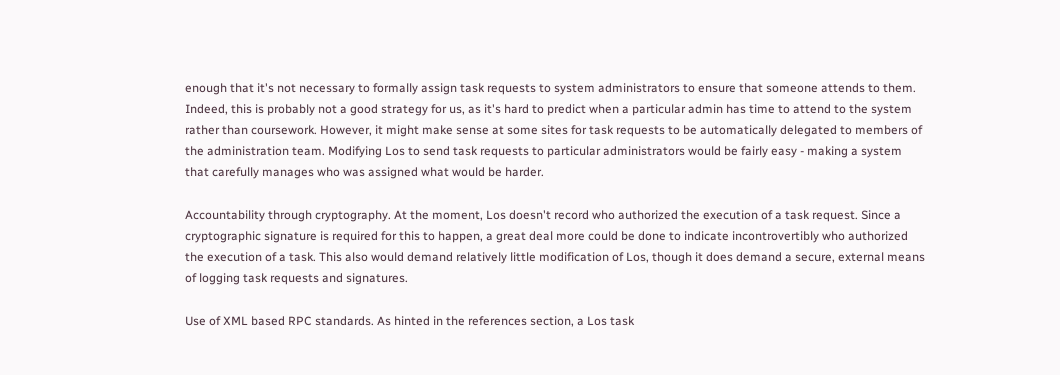enough that it's not necessary to formally assign task requests to system administrators to ensure that someone attends to them. Indeed, this is probably not a good strategy for us, as it's hard to predict when a particular admin has time to attend to the system rather than coursework. However, it might make sense at some sites for task requests to be automatically delegated to members of the administration team. Modifying Los to send task requests to particular administrators would be fairly easy - making a system that carefully manages who was assigned what would be harder.

Accountability through cryptography. At the moment, Los doesn't record who authorized the execution of a task request. Since a cryptographic signature is required for this to happen, a great deal more could be done to indicate incontrovertibly who authorized the execution of a task. This also would demand relatively little modification of Los, though it does demand a secure, external means of logging task requests and signatures.

Use of XML based RPC standards. As hinted in the references section, a Los task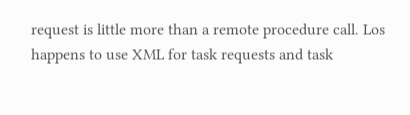request is little more than a remote procedure call. Los happens to use XML for task requests and task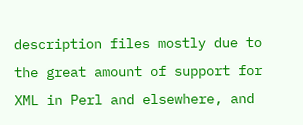description files mostly due to the great amount of support for XML in Perl and elsewhere, and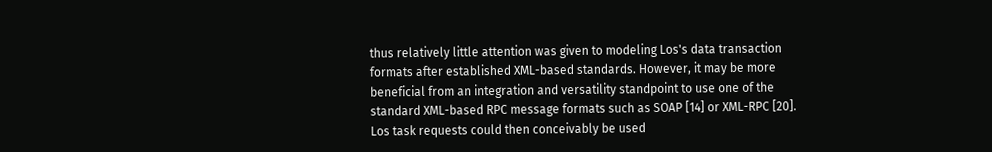thus relatively little attention was given to modeling Los's data transaction formats after established XML-based standards. However, it may be more beneficial from an integration and versatility standpoint to use one of the standard XML-based RPC message formats such as SOAP [14] or XML-RPC [20]. Los task requests could then conceivably be used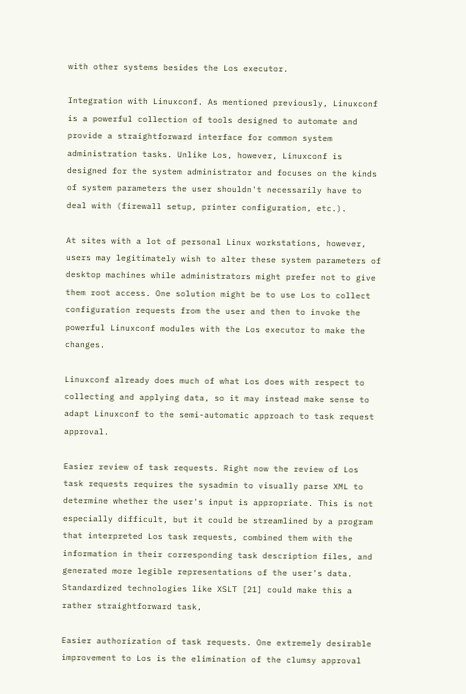with other systems besides the Los executor.

Integration with Linuxconf. As mentioned previously, Linuxconf is a powerful collection of tools designed to automate and provide a straightforward interface for common system administration tasks. Unlike Los, however, Linuxconf is designed for the system administrator and focuses on the kinds of system parameters the user shouldn't necessarily have to deal with (firewall setup, printer configuration, etc.).

At sites with a lot of personal Linux workstations, however, users may legitimately wish to alter these system parameters of desktop machines while administrators might prefer not to give them root access. One solution might be to use Los to collect configuration requests from the user and then to invoke the powerful Linuxconf modules with the Los executor to make the changes.

Linuxconf already does much of what Los does with respect to collecting and applying data, so it may instead make sense to adapt Linuxconf to the semi-automatic approach to task request approval.

Easier review of task requests. Right now the review of Los task requests requires the sysadmin to visually parse XML to determine whether the user's input is appropriate. This is not especially difficult, but it could be streamlined by a program that interpreted Los task requests, combined them with the information in their corresponding task description files, and generated more legible representations of the user's data. Standardized technologies like XSLT [21] could make this a rather straightforward task,

Easier authorization of task requests. One extremely desirable improvement to Los is the elimination of the clumsy approval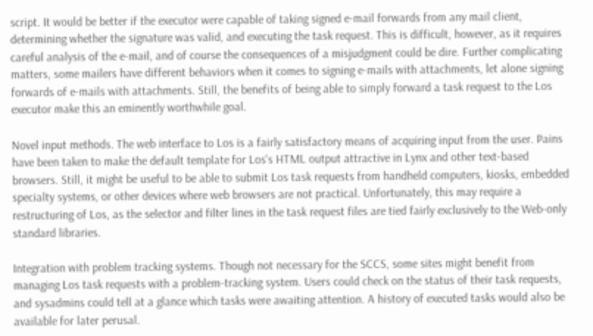script. It would be better if the executor were capable of taking signed e-mail forwards from any mail client, determining whether the signature was valid, and executing the task request. This is difficult, however, as it requires careful analysis of the e-mail, and of course the consequences of a misjudgment could be dire. Further complicating matters, some mailers have different behaviors when it comes to signing e-mails with attachments, let alone signing forwards of e-mails with attachments. Still, the benefits of being able to simply forward a task request to the Los executor make this an eminently worthwhile goal.

Novel input methods. The web interface to Los is a fairly satisfactory means of acquiring input from the user. Pains have been taken to make the default template for Los's HTML output attractive in Lynx and other text-based browsers. Still, it might be useful to be able to submit Los task requests from handheld computers, kiosks, embedded specialty systems, or other devices where web browsers are not practical. Unfortunately, this may require a restructuring of Los, as the selector and filter lines in the task request files are tied fairly exclusively to the Web-only standard libraries.

Integration with problem tracking systems. Though not necessary for the SCCS, some sites might benefit from managing Los task requests with a problem-tracking system. Users could check on the status of their task requests, and sysadmins could tell at a glance which tasks were awaiting attention. A history of executed tasks would also be available for later perusal.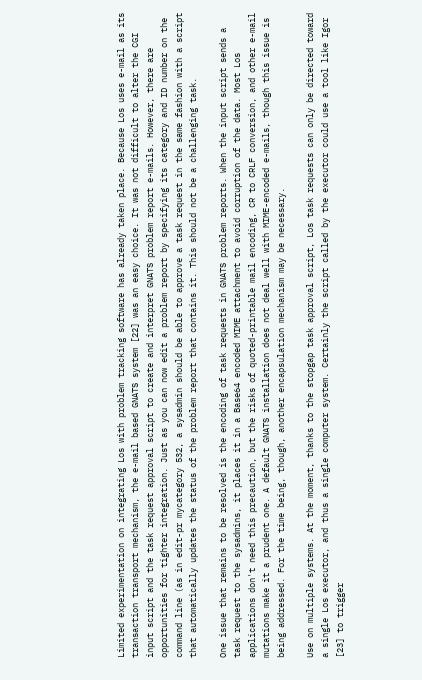Limited experimentation on integrating Los with problem tracking software has already taken place. Because Los uses e-mail as its transaction transport mechanism, the e-mail based GNATS system [22] was an easy choice. It was not difficult to alter the CGI input script and the task request approval script to create and interpret GNATS problem report e-mails. However, there are opportunities for tighter integration. Just as you can now edit a problem report by specifying its category and ID number on the command line (as in edit-pr mycategory 532, a sysadmin should be able to approve a task request in the same fashion with a script that automatically updates the status of the problem report that contains it. This should not be a challenging task.

One issue that remains to be resolved is the encoding of task requests in GNATS problem reports. When the input script sends a task request to the sysadmins, it places it in a Base64 encoded MIME attachment to avoid corruption of the data. Most Los applications don't need this precaution, but the risks of quoted-printable mail encoding, CR to CRLF conversion, and other e-mail mutations make it a prudent one. A default GNATS installation does not deal well with MIME-encoded e-mails, though this issue is being addressed. For the time being, though, another encapsulation mechanism may be necessary.

Use on multiple systems. At the moment, thanks to the stopgap task approval script, Los task requests can only be directed toward a single Los executor, and thus a single computer system. Certainly the script called by the executor could use a tool like Igor [23] to trigger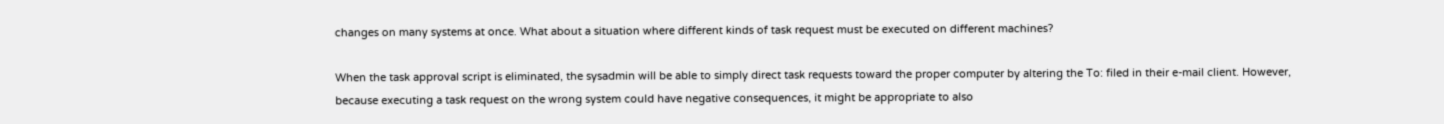changes on many systems at once. What about a situation where different kinds of task request must be executed on different machines?

When the task approval script is eliminated, the sysadmin will be able to simply direct task requests toward the proper computer by altering the To: filed in their e-mail client. However, because executing a task request on the wrong system could have negative consequences, it might be appropriate to also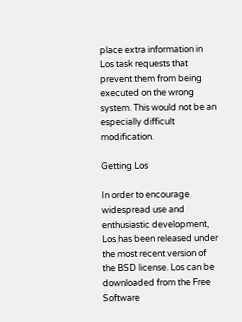place extra information in Los task requests that prevent them from being executed on the wrong system. This would not be an especially difficult modification.

Getting Los

In order to encourage widespread use and enthusiastic development, Los has been released under the most recent version of the BSD license. Los can be downloaded from the Free Software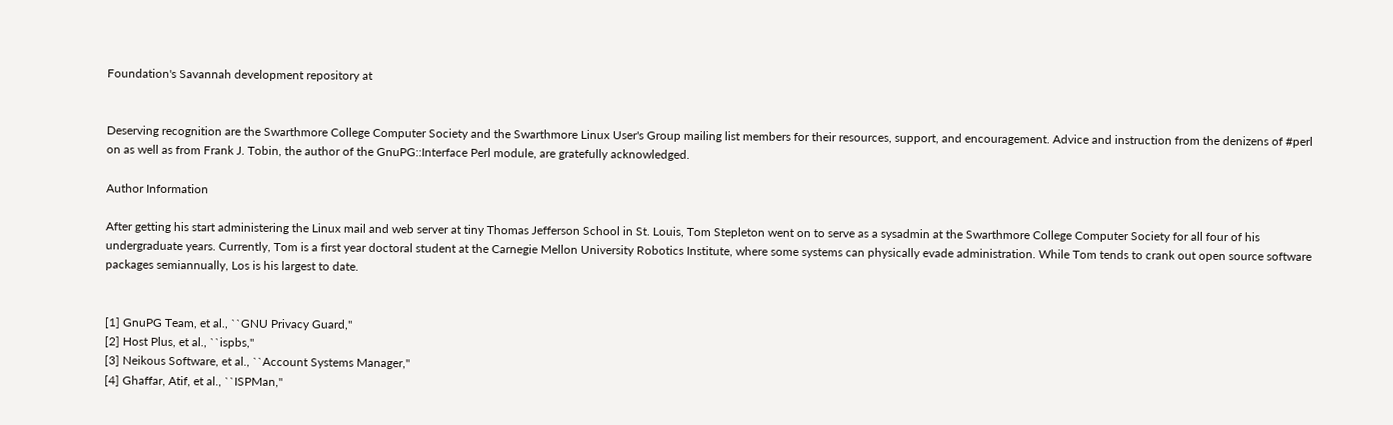Foundation's Savannah development repository at


Deserving recognition are the Swarthmore College Computer Society and the Swarthmore Linux User's Group mailing list members for their resources, support, and encouragement. Advice and instruction from the denizens of #perl on as well as from Frank J. Tobin, the author of the GnuPG::Interface Perl module, are gratefully acknowledged.

Author Information

After getting his start administering the Linux mail and web server at tiny Thomas Jefferson School in St. Louis, Tom Stepleton went on to serve as a sysadmin at the Swarthmore College Computer Society for all four of his undergraduate years. Currently, Tom is a first year doctoral student at the Carnegie Mellon University Robotics Institute, where some systems can physically evade administration. While Tom tends to crank out open source software packages semiannually, Los is his largest to date.


[1] GnuPG Team, et al., ``GNU Privacy Guard,''
[2] Host Plus, et al., ``ispbs,''
[3] Neikous Software, et al., ``Account Systems Manager,''
[4] Ghaffar, Atif, et al., ``ISPMan,''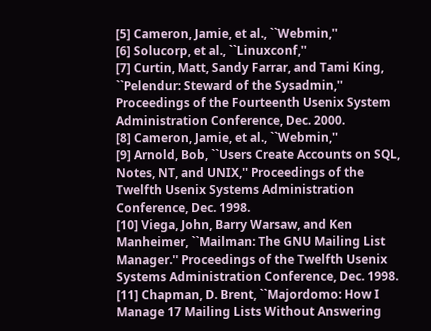[5] Cameron, Jamie, et al., ``Webmin,''
[6] Solucorp, et al., ``Linuxconf,''
[7] Curtin, Matt, Sandy Farrar, and Tami King, ``Pelendur: Steward of the Sysadmin,'' Proceedings of the Fourteenth Usenix System Administration Conference, Dec. 2000.
[8] Cameron, Jamie, et al., ``Webmin,''
[9] Arnold, Bob, ``Users Create Accounts on SQL, Notes, NT, and UNIX,'' Proceedings of the Twelfth Usenix Systems Administration Conference, Dec. 1998.
[10] Viega, John, Barry Warsaw, and Ken Manheimer, ``Mailman: The GNU Mailing List Manager.'' Proceedings of the Twelfth Usenix Systems Administration Conference, Dec. 1998.
[11] Chapman, D. Brent, ``Majordomo: How I Manage 17 Mailing Lists Without Answering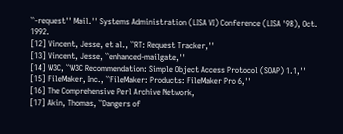``-request'' Mail.'' Systems Administration (LISA VI) Conference (LISA '98), Oct. 1992.
[12] Vincent, Jesse, et al., ``RT: Request Tracker,''
[13] Vincent, Jesse, ``enhanced-mailgate,''
[14] W3C, ``W3C Recommendation: Simple Object Access Protocol (SOAP) 1.1,''
[15] FileMaker, Inc., ``FileMaker: Products: FileMaker Pro 6,''
[16] The Comprehensive Perl Archive Network,
[17] Akin, Thomas, ``Dangers of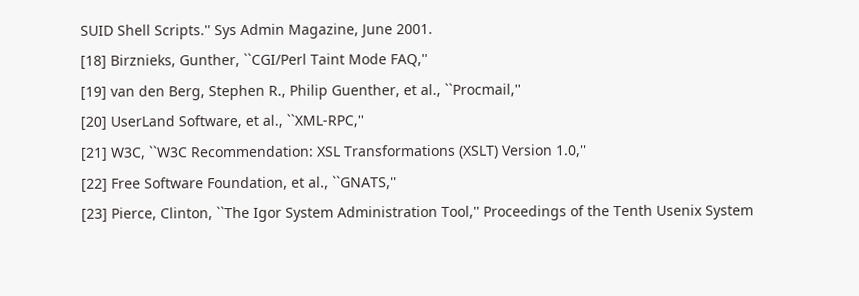SUID Shell Scripts.'' Sys Admin Magazine, June 2001.
[18] Birznieks, Gunther, ``CGI/Perl Taint Mode FAQ,''
[19] van den Berg, Stephen R., Philip Guenther, et al., ``Procmail,''
[20] UserLand Software, et al., ``XML-RPC,''
[21] W3C, ``W3C Recommendation: XSL Transformations (XSLT) Version 1.0,''
[22] Free Software Foundation, et al., ``GNATS,''
[23] Pierce, Clinton, ``The Igor System Administration Tool,'' Proceedings of the Tenth Usenix System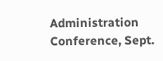Administration Conference, Sept.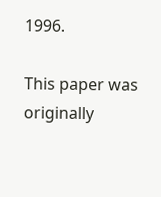1996.

This paper was originally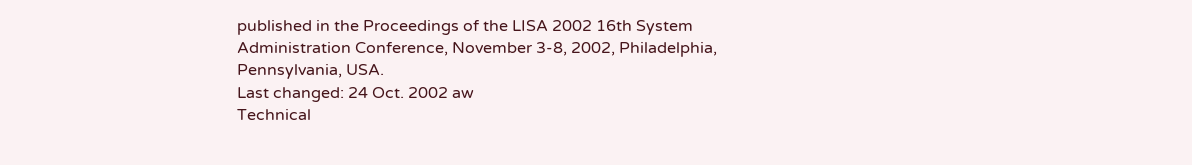published in the Proceedings of the LISA 2002 16th System Administration Conference, November 3-8, 2002, Philadelphia, Pennsylvania, USA.
Last changed: 24 Oct. 2002 aw
Technical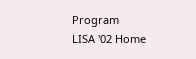Program
LISA '02 Home